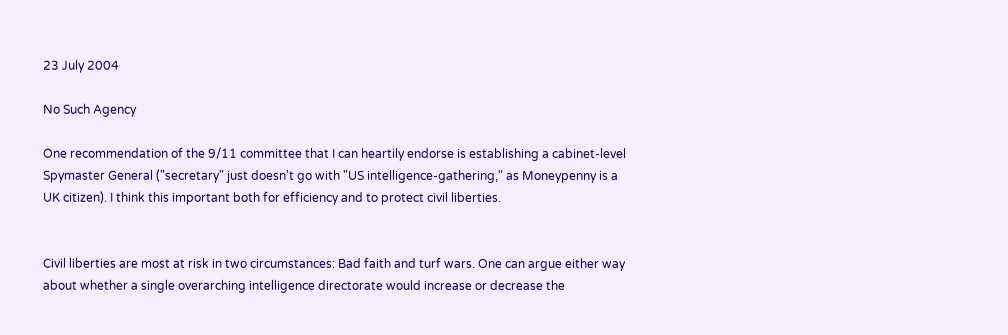23 July 2004

No Such Agency

One recommendation of the 9/11 committee that I can heartily endorse is establishing a cabinet-level Spymaster General ("secretary" just doesn't go with "US intelligence-gathering," as Moneypenny is a UK citizen). I think this important both for efficiency and to protect civil liberties.


Civil liberties are most at risk in two circumstances: Bad faith and turf wars. One can argue either way about whether a single overarching intelligence directorate would increase or decrease the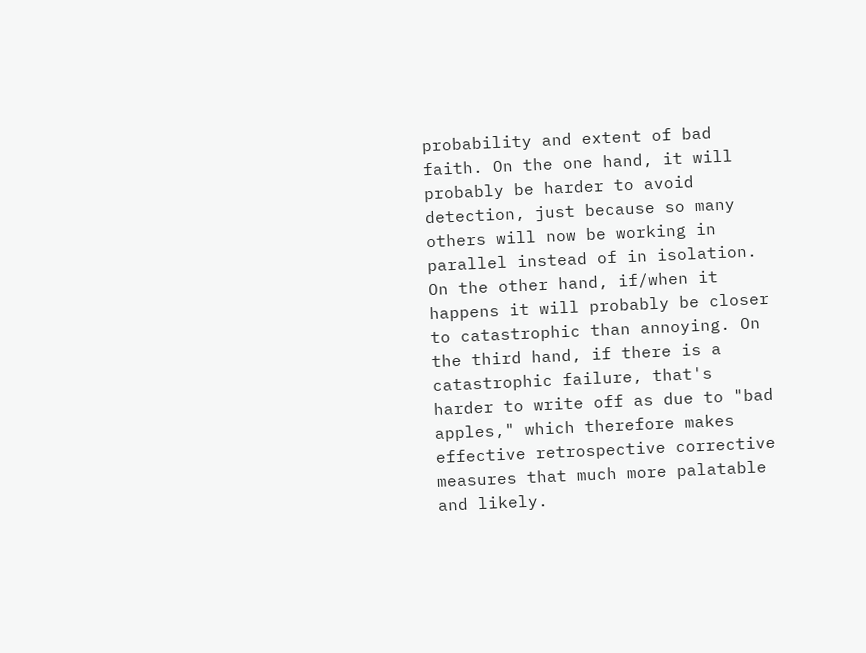probability and extent of bad faith. On the one hand, it will probably be harder to avoid detection, just because so many others will now be working in parallel instead of in isolation. On the other hand, if/when it happens it will probably be closer to catastrophic than annoying. On the third hand, if there is a catastrophic failure, that's harder to write off as due to "bad apples," which therefore makes effective retrospective corrective measures that much more palatable and likely.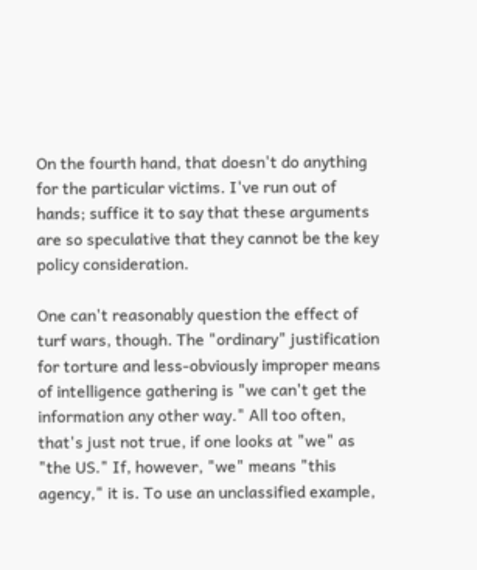On the fourth hand, that doesn't do anything for the particular victims. I've run out of hands; suffice it to say that these arguments are so speculative that they cannot be the key policy consideration.

One can't reasonably question the effect of turf wars, though. The "ordinary" justification for torture and less-obviously improper means of intelligence gathering is "we can't get the information any other way." All too often, that's just not true, if one looks at "we" as "the US." If, however, "we" means "this agency," it is. To use an unclassified example,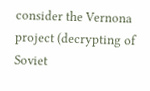consider the Vernona project (decrypting of Soviet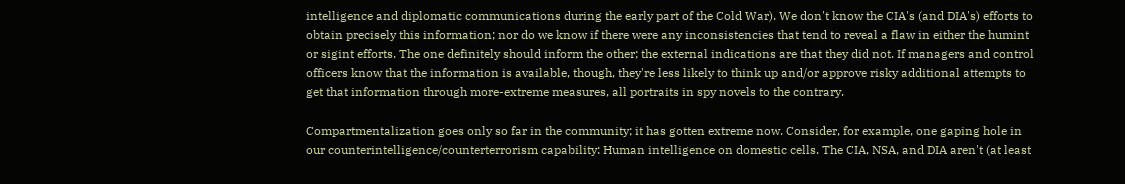intelligence and diplomatic communications during the early part of the Cold War). We don't know the CIA's (and DIA's) efforts to obtain precisely this information; nor do we know if there were any inconsistencies that tend to reveal a flaw in either the humint or sigint efforts. The one definitely should inform the other; the external indications are that they did not. If managers and control officers know that the information is available, though, they're less likely to think up and/or approve risky additional attempts to get that information through more-extreme measures, all portraits in spy novels to the contrary.

Compartmentalization goes only so far in the community; it has gotten extreme now. Consider, for example, one gaping hole in our counterintelligence/counterterrorism capability: Human intelligence on domestic cells. The CIA, NSA, and DIA aren't (at least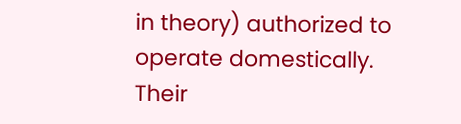in theory) authorized to operate domestically. Their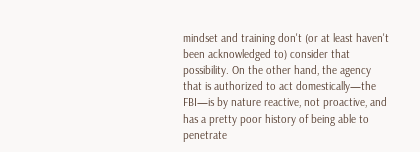mindset and training don't (or at least haven't been acknowledged to) consider that possibility. On the other hand, the agency that is authorized to act domestically—the FBI—is by nature reactive, not proactive, and has a pretty poor history of being able to penetrate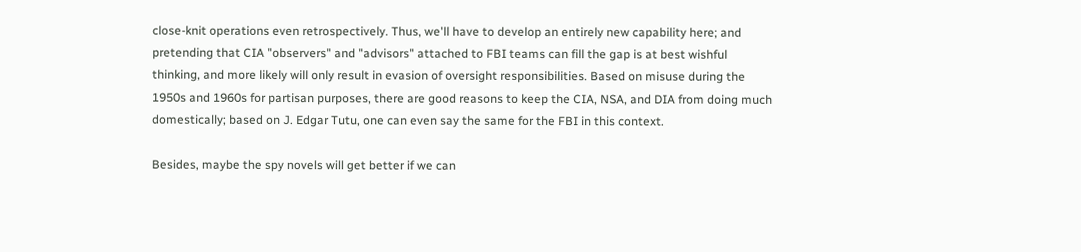close-knit operations even retrospectively. Thus, we'll have to develop an entirely new capability here; and pretending that CIA "observers" and "advisors" attached to FBI teams can fill the gap is at best wishful thinking, and more likely will only result in evasion of oversight responsibilities. Based on misuse during the 1950s and 1960s for partisan purposes, there are good reasons to keep the CIA, NSA, and DIA from doing much domestically; based on J. Edgar Tutu, one can even say the same for the FBI in this context.

Besides, maybe the spy novels will get better if we can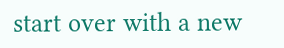start over with a new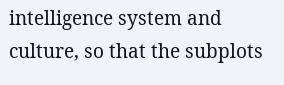intelligence system and culture, so that the subplots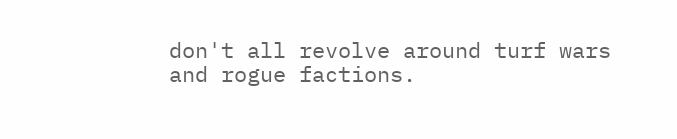don't all revolve around turf wars and rogue factions.